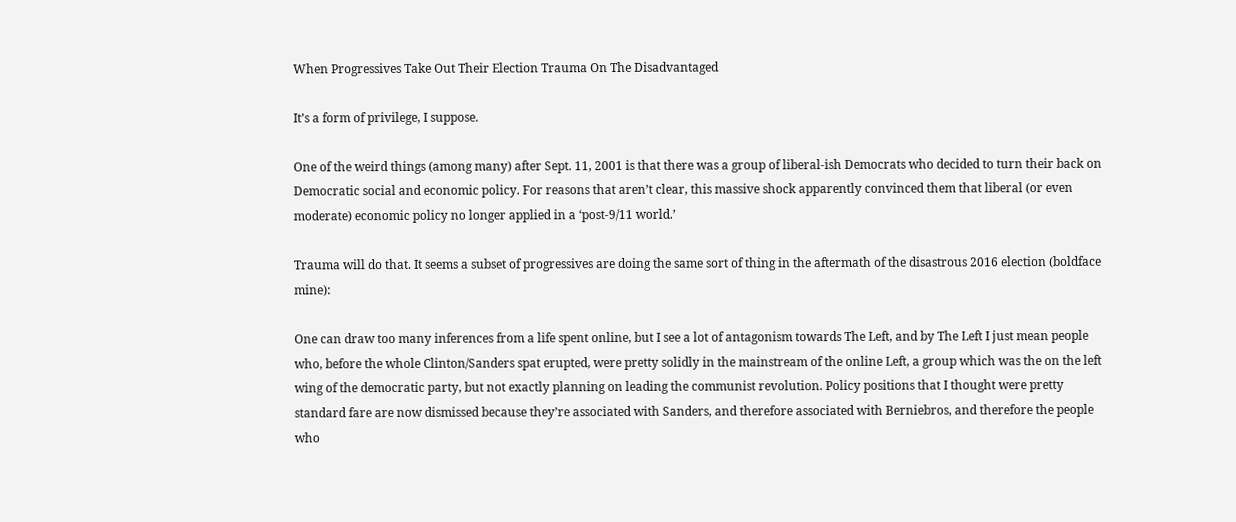When Progressives Take Out Their Election Trauma On The Disadvantaged

It’s a form of privilege, I suppose.

One of the weird things (among many) after Sept. 11, 2001 is that there was a group of liberal-ish Democrats who decided to turn their back on Democratic social and economic policy. For reasons that aren’t clear, this massive shock apparently convinced them that liberal (or even moderate) economic policy no longer applied in a ‘post-9/11 world.’

Trauma will do that. It seems a subset of progressives are doing the same sort of thing in the aftermath of the disastrous 2016 election (boldface mine):

One can draw too many inferences from a life spent online, but I see a lot of antagonism towards The Left, and by The Left I just mean people who, before the whole Clinton/Sanders spat erupted, were pretty solidly in the mainstream of the online Left, a group which was the on the left wing of the democratic party, but not exactly planning on leading the communist revolution. Policy positions that I thought were pretty standard fare are now dismissed because they’re associated with Sanders, and therefore associated with Berniebros, and therefore the people who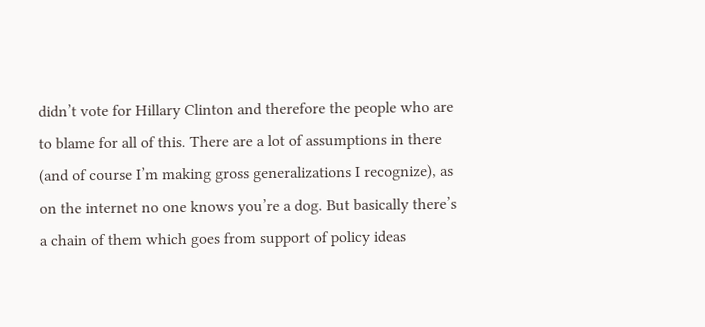didn’t vote for Hillary Clinton and therefore the people who are to blame for all of this. There are a lot of assumptions in there (and of course I’m making gross generalizations I recognize), as on the internet no one knows you’re a dog. But basically there’s a chain of them which goes from support of policy ideas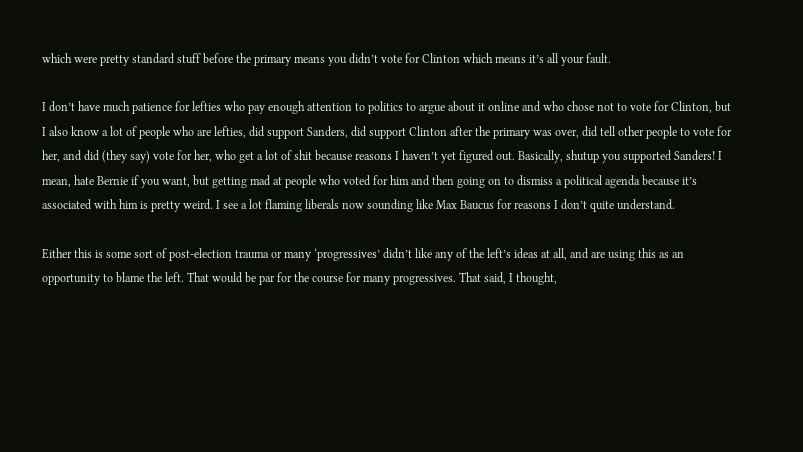which were pretty standard stuff before the primary means you didn’t vote for Clinton which means it’s all your fault.

I don’t have much patience for lefties who pay enough attention to politics to argue about it online and who chose not to vote for Clinton, but I also know a lot of people who are lefties, did support Sanders, did support Clinton after the primary was over, did tell other people to vote for her, and did (they say) vote for her, who get a lot of shit because reasons I haven’t yet figured out. Basically, shutup you supported Sanders! I mean, hate Bernie if you want, but getting mad at people who voted for him and then going on to dismiss a political agenda because it’s associated with him is pretty weird. I see a lot flaming liberals now sounding like Max Baucus for reasons I don’t quite understand.

Either this is some sort of post-election trauma or many ‘progressives’ didn’t like any of the left’s ideas at all, and are using this as an opportunity to blame the left. That would be par for the course for many progressives. That said, I thought,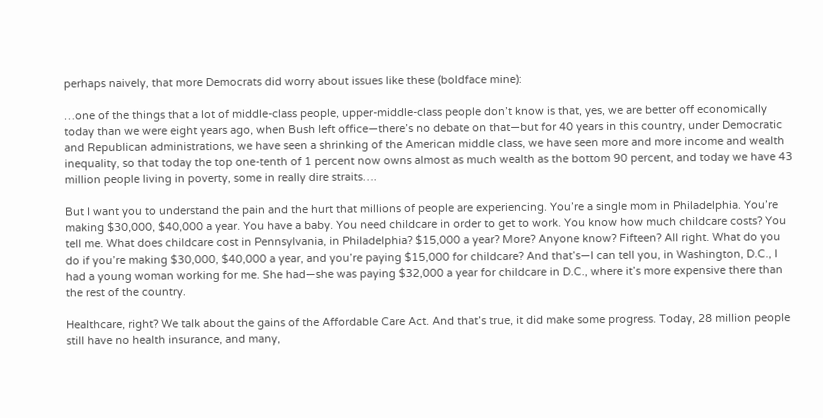perhaps naively, that more Democrats did worry about issues like these (boldface mine):

…one of the things that a lot of middle-class people, upper-middle-class people don’t know is that, yes, we are better off economically today than we were eight years ago, when Bush left office—there’s no debate on that—but for 40 years in this country, under Democratic and Republican administrations, we have seen a shrinking of the American middle class, we have seen more and more income and wealth inequality, so that today the top one-tenth of 1 percent now owns almost as much wealth as the bottom 90 percent, and today we have 43 million people living in poverty, some in really dire straits….

But I want you to understand the pain and the hurt that millions of people are experiencing. You’re a single mom in Philadelphia. You’re making $30,000, $40,000 a year. You have a baby. You need childcare in order to get to work. You know how much childcare costs? You tell me. What does childcare cost in Pennsylvania, in Philadelphia? $15,000 a year? More? Anyone know? Fifteen? All right. What do you do if you’re making $30,000, $40,000 a year, and you’re paying $15,000 for childcare? And that’s—I can tell you, in Washington, D.C., I had a young woman working for me. She had—she was paying $32,000 a year for childcare in D.C., where it’s more expensive there than the rest of the country.

Healthcare, right? We talk about the gains of the Affordable Care Act. And that’s true, it did make some progress. Today, 28 million people still have no health insurance, and many,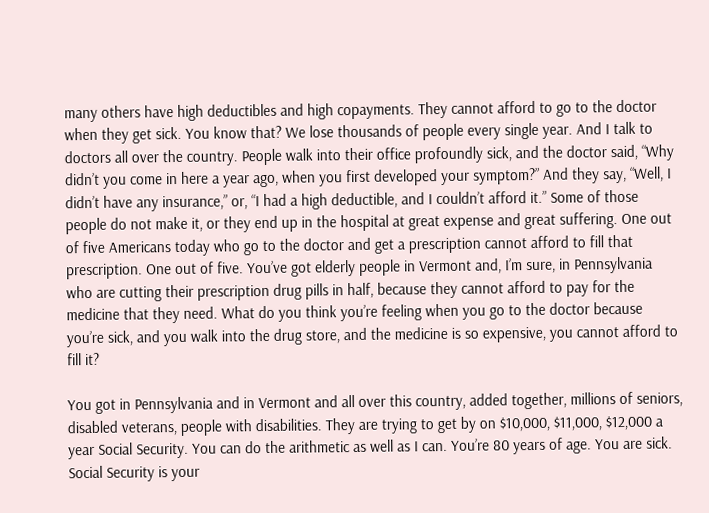many others have high deductibles and high copayments. They cannot afford to go to the doctor when they get sick. You know that? We lose thousands of people every single year. And I talk to doctors all over the country. People walk into their office profoundly sick, and the doctor said, “Why didn’t you come in here a year ago, when you first developed your symptom?” And they say, “Well, I didn’t have any insurance,” or, “I had a high deductible, and I couldn’t afford it.” Some of those people do not make it, or they end up in the hospital at great expense and great suffering. One out of five Americans today who go to the doctor and get a prescription cannot afford to fill that prescription. One out of five. You’ve got elderly people in Vermont and, I’m sure, in Pennsylvania who are cutting their prescription drug pills in half, because they cannot afford to pay for the medicine that they need. What do you think you’re feeling when you go to the doctor because you’re sick, and you walk into the drug store, and the medicine is so expensive, you cannot afford to fill it?

You got in Pennsylvania and in Vermont and all over this country, added together, millions of seniors, disabled veterans, people with disabilities. They are trying to get by on $10,000, $11,000, $12,000 a year Social Security. You can do the arithmetic as well as I can. You’re 80 years of age. You are sick. Social Security is your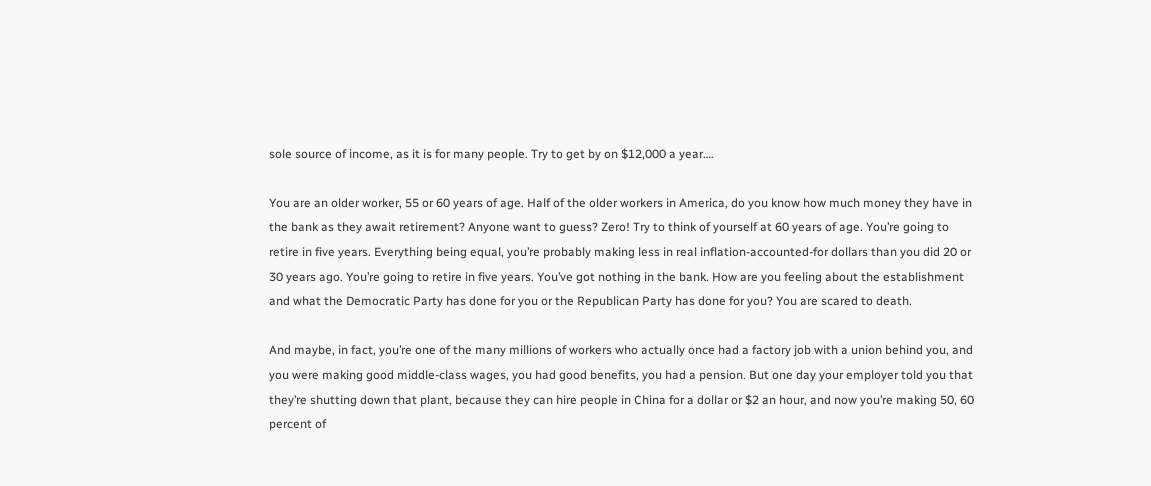sole source of income, as it is for many people. Try to get by on $12,000 a year….

You are an older worker, 55 or 60 years of age. Half of the older workers in America, do you know how much money they have in the bank as they await retirement? Anyone want to guess? Zero! Try to think of yourself at 60 years of age. You’re going to retire in five years. Everything being equal, you’re probably making less in real inflation-accounted-for dollars than you did 20 or 30 years ago. You’re going to retire in five years. You’ve got nothing in the bank. How are you feeling about the establishment and what the Democratic Party has done for you or the Republican Party has done for you? You are scared to death.

And maybe, in fact, you’re one of the many millions of workers who actually once had a factory job with a union behind you, and you were making good middle-class wages, you had good benefits, you had a pension. But one day your employer told you that they’re shutting down that plant, because they can hire people in China for a dollar or $2 an hour, and now you’re making 50, 60 percent of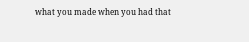what you made when you had that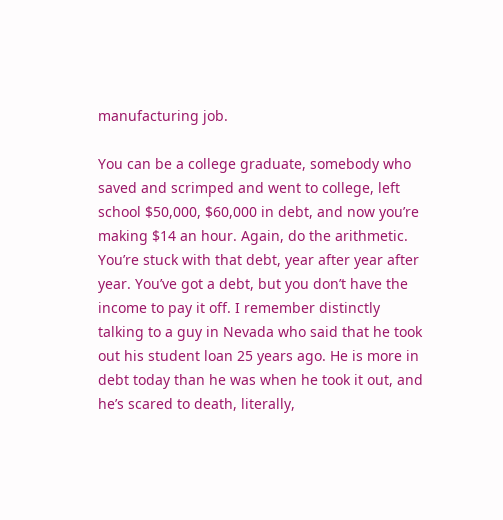manufacturing job.

You can be a college graduate, somebody who saved and scrimped and went to college, left school $50,000, $60,000 in debt, and now you’re making $14 an hour. Again, do the arithmetic. You’re stuck with that debt, year after year after year. You’ve got a debt, but you don’t have the income to pay it off. I remember distinctly talking to a guy in Nevada who said that he took out his student loan 25 years ago. He is more in debt today than he was when he took it out, and he’s scared to death, literally,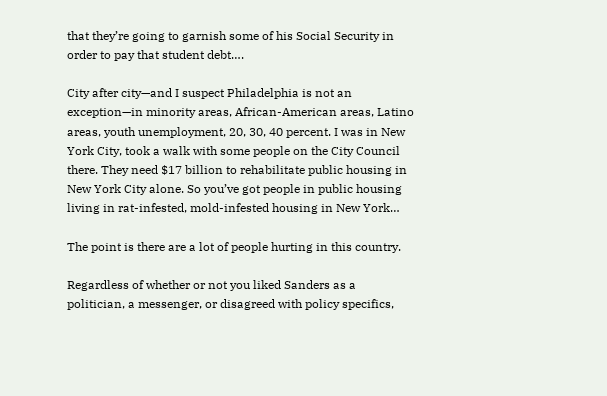that they’re going to garnish some of his Social Security in order to pay that student debt….

City after city—and I suspect Philadelphia is not an exception—in minority areas, African-American areas, Latino areas, youth unemployment, 20, 30, 40 percent. I was in New York City, took a walk with some people on the City Council there. They need $17 billion to rehabilitate public housing in New York City alone. So you’ve got people in public housing living in rat-infested, mold-infested housing in New York…

The point is there are a lot of people hurting in this country.

Regardless of whether or not you liked Sanders as a politician, a messenger, or disagreed with policy specifics,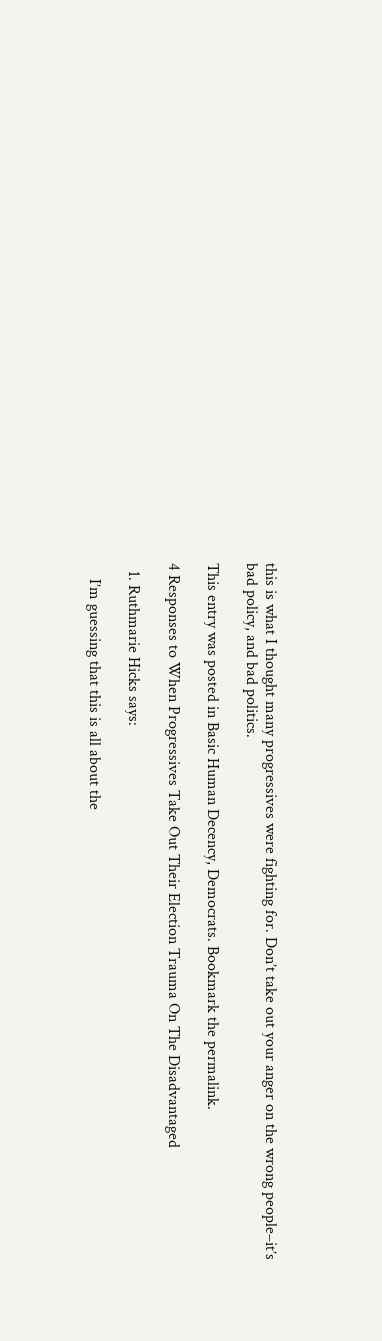this is what I thought many progressives were fighting for. Don’t take out your anger on the wrong people–it’s bad policy, and bad politics.

This entry was posted in Basic Human Decency, Democrats. Bookmark the permalink.

4 Responses to When Progressives Take Out Their Election Trauma On The Disadvantaged

  1. Ruthmarie Hicks says:

    I’m guessing that this is all about the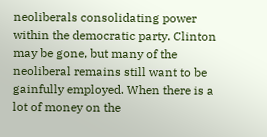neoliberals consolidating power within the democratic party. Clinton may be gone, but many of the neoliberal remains still want to be gainfully employed. When there is a lot of money on the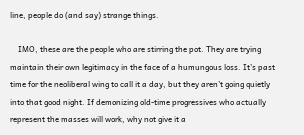line, people do (and say) strange things.

    IMO, these are the people who are stirring the pot. They are trying maintain their own legitimacy in the face of a humungous loss. It’s past time for the neoliberal wing to call it a day, but they aren’t going quietly into that good night. If demonizing old-time progressives who actually represent the masses will work, why not give it a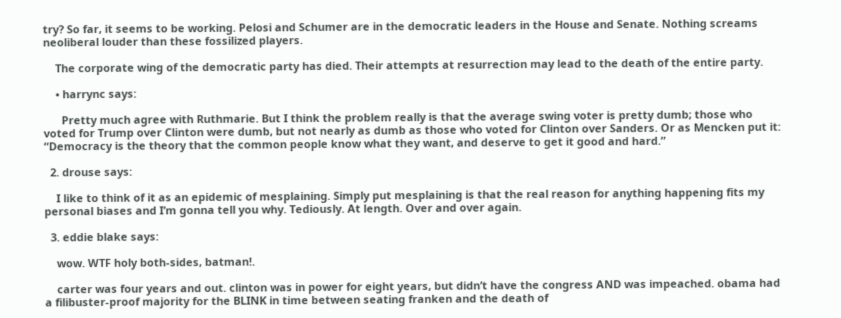try? So far, it seems to be working. Pelosi and Schumer are in the democratic leaders in the House and Senate. Nothing screams neoliberal louder than these fossilized players.

    The corporate wing of the democratic party has died. Their attempts at resurrection may lead to the death of the entire party.

    • harrync says:

      Pretty much agree with Ruthmarie. But I think the problem really is that the average swing voter is pretty dumb; those who voted for Trump over Clinton were dumb, but not nearly as dumb as those who voted for Clinton over Sanders. Or as Mencken put it: “Democracy is the theory that the common people know what they want, and deserve to get it good and hard.”

  2. drouse says:

    I like to think of it as an epidemic of mesplaining. Simply put mesplaining is that the real reason for anything happening fits my personal biases and I’m gonna tell you why. Tediously. At length. Over and over again.

  3. eddie blake says:

    wow. WTF holy both-sides, batman!.

    carter was four years and out. clinton was in power for eight years, but didn’t have the congress AND was impeached. obama had a filibuster-proof majority for the BLINK in time between seating franken and the death of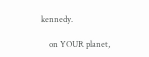kennedy.

    on YOUR planet,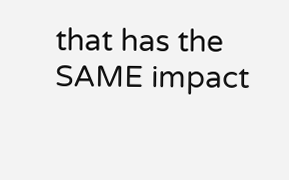that has the SAME impact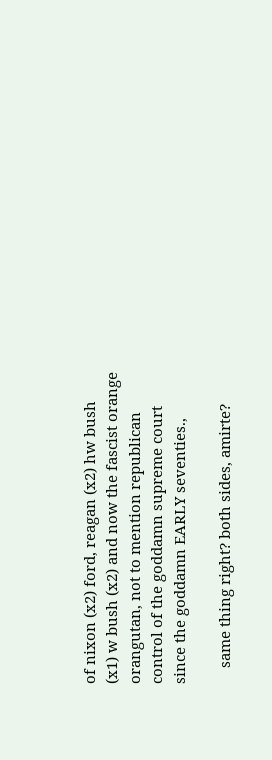of nixon (x2) ford, reagan (x2) hw bush (x1) w bush (x2) and now the fascist orange orangutan, not to mention republican control of the goddamn supreme court since the goddamn EARLY seventies.,

    same thing right? both sides, amirte?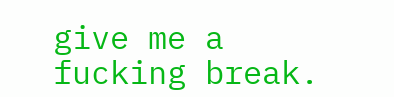give me a fucking break.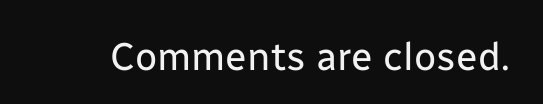Comments are closed.